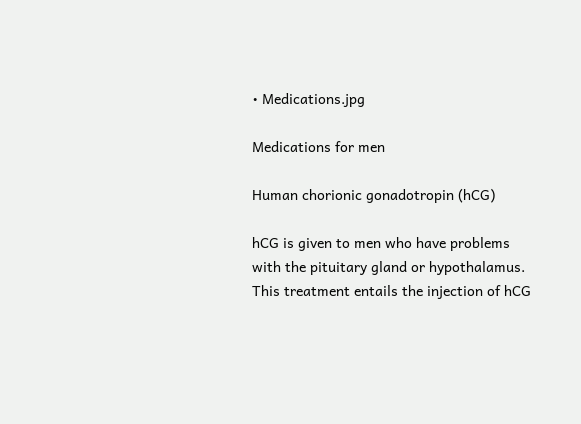• Medications.jpg

Medications for men

Human chorionic gonadotropin (hCG)

hCG is given to men who have problems with the pituitary gland or hypothalamus.  This treatment entails the injection of hCG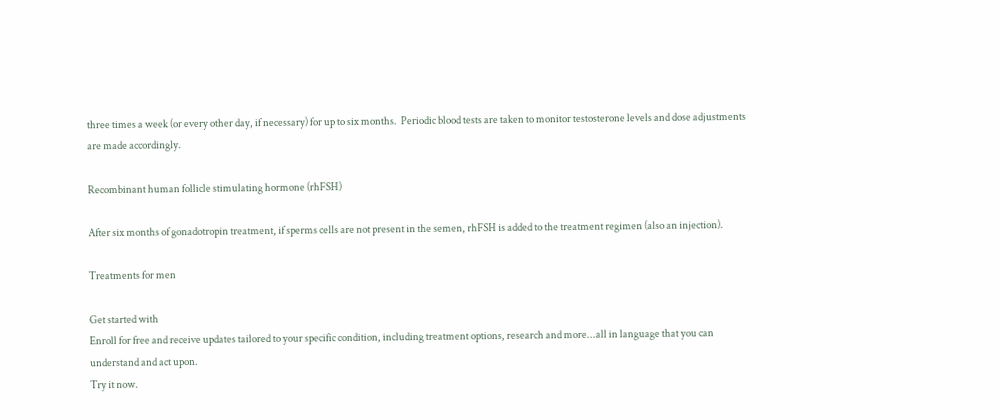three times a week (or every other day, if necessary) for up to six months.  Periodic blood tests are taken to monitor testosterone levels and dose adjustments are made accordingly.

Recombinant human follicle stimulating hormone (rhFSH)

After six months of gonadotropin treatment, if sperms cells are not present in the semen, rhFSH is added to the treatment regimen (also an injection).

Treatments for men

Get started with
Enroll for free and receive updates tailored to your specific condition, including treatment options, research and more...all in language that you can understand and act upon.
Try it now.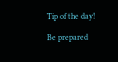Tip of the day!

Be prepared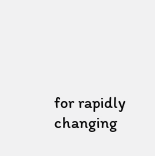for rapidly changing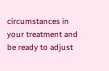circumstances in your treatment and be ready to adjust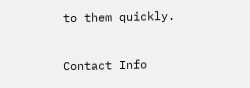to them quickly.

Contact Info